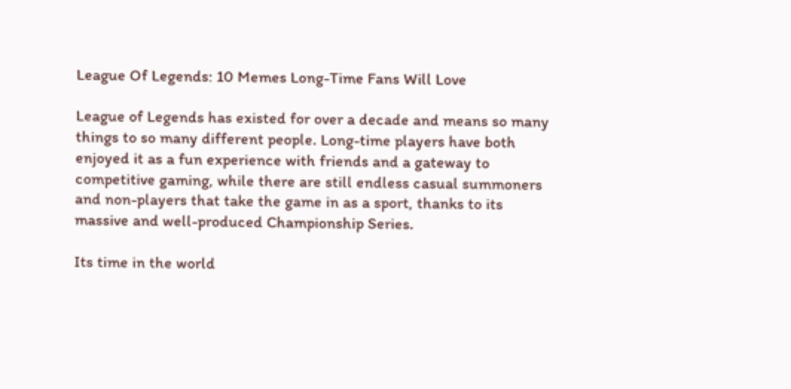League Of Legends: 10 Memes Long-Time Fans Will Love

League of Legends has existed for over a decade and means so many things to so many different people. Long-time players have both enjoyed it as a fun experience with friends and a gateway to competitive gaming, while there are still endless casual summoners and non-players that take the game in as a sport, thanks to its massive and well-produced Championship Series.

Its time in the world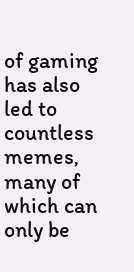of gaming has also led to countless memes, many of which can only be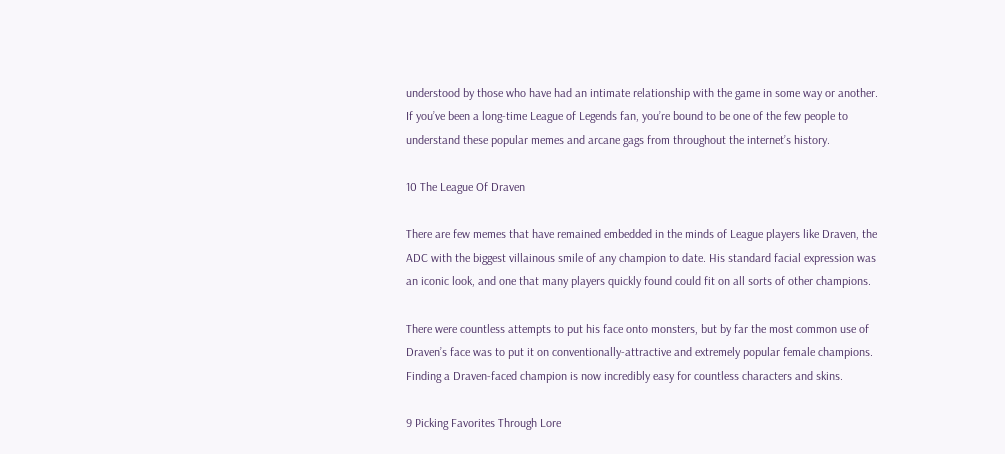understood by those who have had an intimate relationship with the game in some way or another. If you’ve been a long-time League of Legends fan, you’re bound to be one of the few people to understand these popular memes and arcane gags from throughout the internet’s history.

10 The League Of Draven

There are few memes that have remained embedded in the minds of League players like Draven, the ADC with the biggest villainous smile of any champion to date. His standard facial expression was an iconic look, and one that many players quickly found could fit on all sorts of other champions.

There were countless attempts to put his face onto monsters, but by far the most common use of Draven’s face was to put it on conventionally-attractive and extremely popular female champions. Finding a Draven-faced champion is now incredibly easy for countless characters and skins.

9 Picking Favorites Through Lore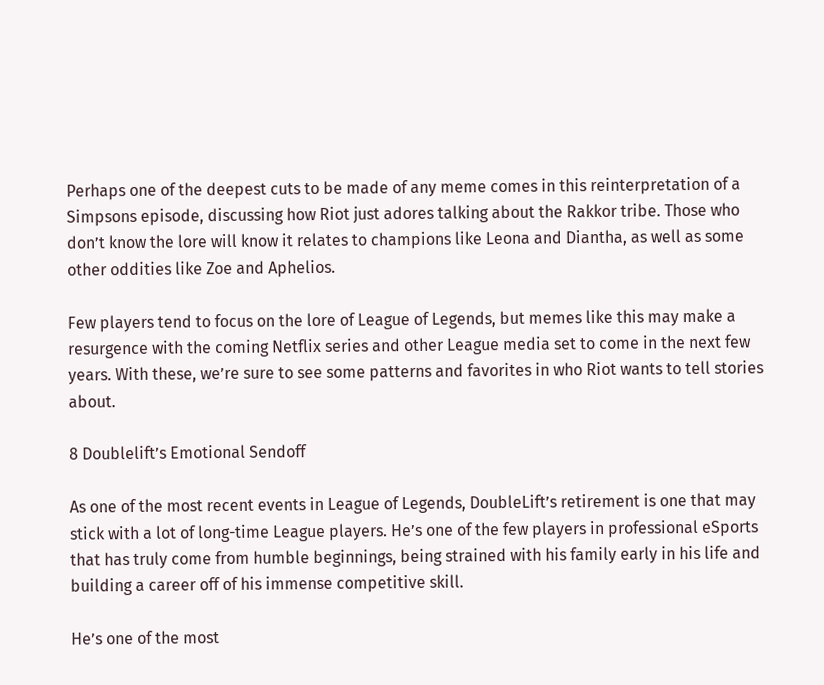Perhaps one of the deepest cuts to be made of any meme comes in this reinterpretation of a Simpsons episode, discussing how Riot just adores talking about the Rakkor tribe. Those who don’t know the lore will know it relates to champions like Leona and Diantha, as well as some other oddities like Zoe and Aphelios.

Few players tend to focus on the lore of League of Legends, but memes like this may make a resurgence with the coming Netflix series and other League media set to come in the next few years. With these, we’re sure to see some patterns and favorites in who Riot wants to tell stories about.

8 Doublelift’s Emotional Sendoff

As one of the most recent events in League of Legends, DoubleLift’s retirement is one that may stick with a lot of long-time League players. He’s one of the few players in professional eSports that has truly come from humble beginnings, being strained with his family early in his life and building a career off of his immense competitive skill.

He’s one of the most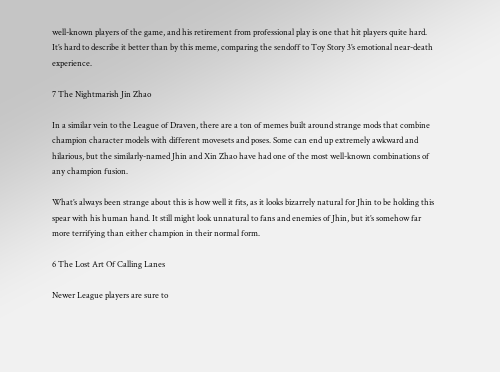well-known players of the game, and his retirement from professional play is one that hit players quite hard. It’s hard to describe it better than by this meme, comparing the sendoff to Toy Story 3’s emotional near-death experience.

7 The Nightmarish Jin Zhao

In a similar vein to the League of Draven, there are a ton of memes built around strange mods that combine champion character models with different movesets and poses. Some can end up extremely awkward and hilarious, but the similarly-named Jhin and Xin Zhao have had one of the most well-known combinations of any champion fusion.

What’s always been strange about this is how well it fits, as it looks bizarrely natural for Jhin to be holding this spear with his human hand. It still might look unnatural to fans and enemies of Jhin, but it’s somehow far more terrifying than either champion in their normal form.

6 The Lost Art Of Calling Lanes

Newer League players are sure to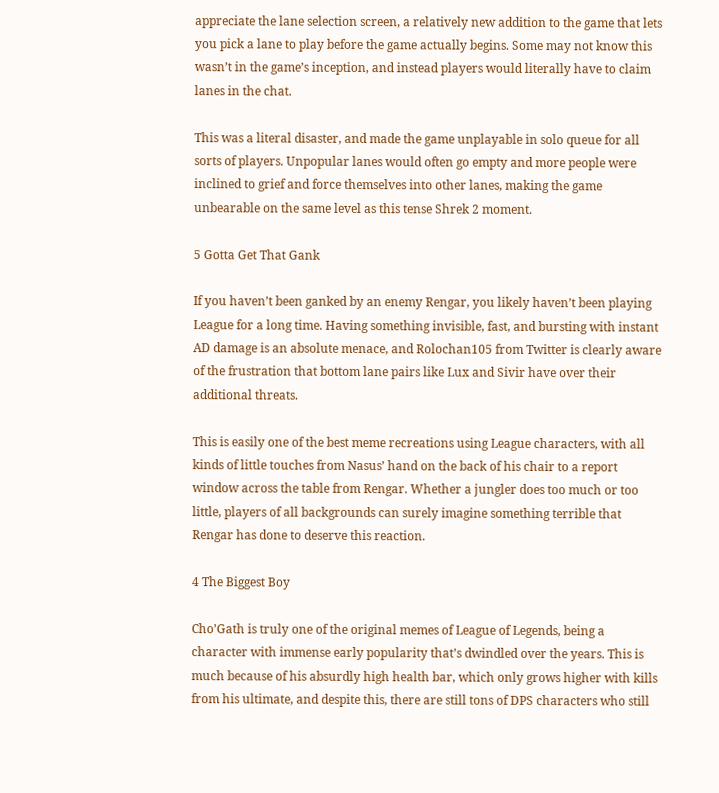appreciate the lane selection screen, a relatively new addition to the game that lets you pick a lane to play before the game actually begins. Some may not know this wasn’t in the game’s inception, and instead players would literally have to claim lanes in the chat.

This was a literal disaster, and made the game unplayable in solo queue for all sorts of players. Unpopular lanes would often go empty and more people were inclined to grief and force themselves into other lanes, making the game unbearable on the same level as this tense Shrek 2 moment.

5 Gotta Get That Gank

If you haven’t been ganked by an enemy Rengar, you likely haven’t been playing League for a long time. Having something invisible, fast, and bursting with instant AD damage is an absolute menace, and Rolochan105 from Twitter is clearly aware of the frustration that bottom lane pairs like Lux and Sivir have over their additional threats.

This is easily one of the best meme recreations using League characters, with all kinds of little touches from Nasus’ hand on the back of his chair to a report window across the table from Rengar. Whether a jungler does too much or too little, players of all backgrounds can surely imagine something terrible that Rengar has done to deserve this reaction.

4 The Biggest Boy

Cho’Gath is truly one of the original memes of League of Legends, being a character with immense early popularity that’s dwindled over the years. This is much because of his absurdly high health bar, which only grows higher with kills from his ultimate, and despite this, there are still tons of DPS characters who still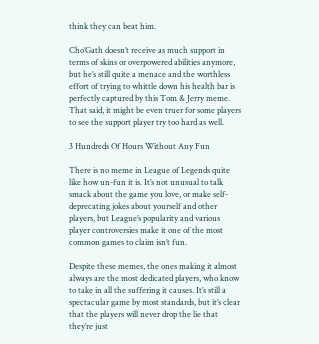think they can beat him.

Cho’Gath doesn’t receive as much support in terms of skins or overpowered abilities anymore, but he’s still quite a menace and the worthless effort of trying to whittle down his health bar is perfectly captured by this Tom & Jerry meme. That said, it might be even truer for some players to see the support player try too hard as well.

3 Hundreds Of Hours Without Any Fun

There is no meme in League of Legends quite like how un-fun it is. It’s not unusual to talk smack about the game you love, or make self-deprecating jokes about yourself and other players, but League’s popularity and various player controversies make it one of the most common games to claim isn’t fun.

Despite these memes, the ones making it almost always are the most dedicated players, who know to take in all the suffering it causes. It’s still a spectacular game by most standards, but it’s clear that the players will never drop the lie that they’re just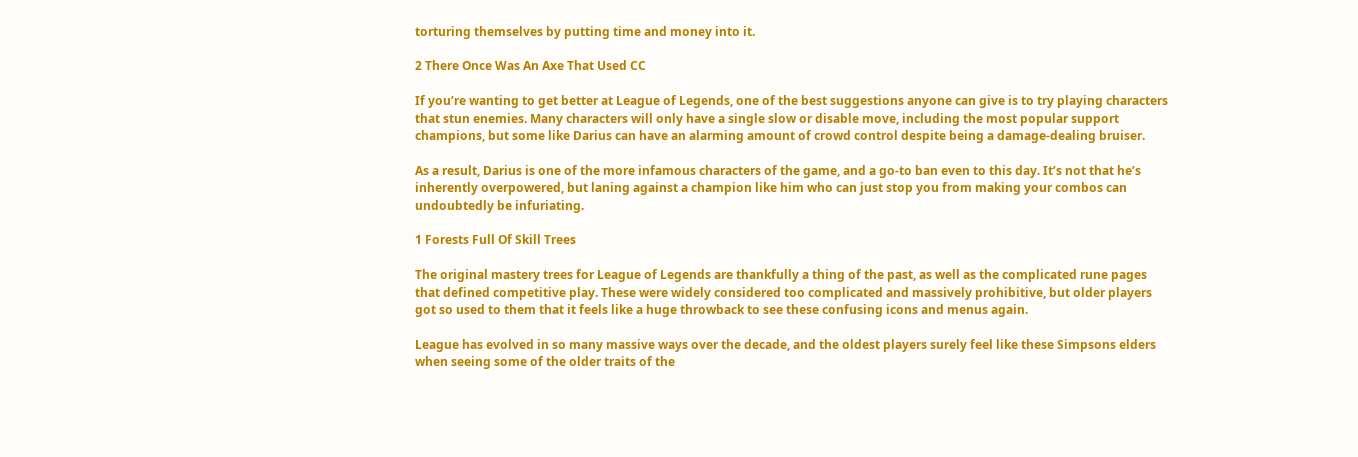torturing themselves by putting time and money into it.

2 There Once Was An Axe That Used CC

If you’re wanting to get better at League of Legends, one of the best suggestions anyone can give is to try playing characters that stun enemies. Many characters will only have a single slow or disable move, including the most popular support champions, but some like Darius can have an alarming amount of crowd control despite being a damage-dealing bruiser.

As a result, Darius is one of the more infamous characters of the game, and a go-to ban even to this day. It’s not that he’s inherently overpowered, but laning against a champion like him who can just stop you from making your combos can undoubtedly be infuriating.

1 Forests Full Of Skill Trees

The original mastery trees for League of Legends are thankfully a thing of the past, as well as the complicated rune pages that defined competitive play. These were widely considered too complicated and massively prohibitive, but older players got so used to them that it feels like a huge throwback to see these confusing icons and menus again.

League has evolved in so many massive ways over the decade, and the oldest players surely feel like these Simpsons elders when seeing some of the older traits of the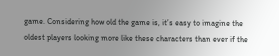game. Considering how old the game is, it’s easy to imagine the oldest players looking more like these characters than ever if the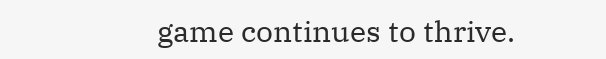game continues to thrive.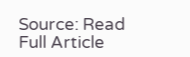Source: Read Full Article